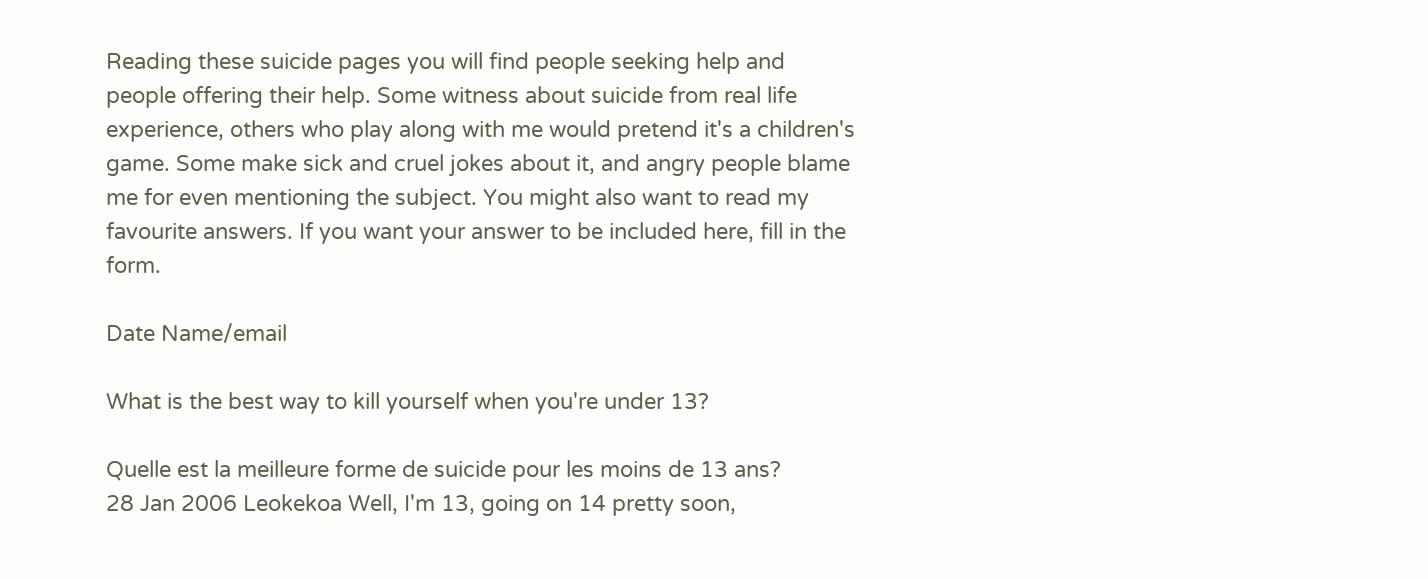Reading these suicide pages you will find people seeking help and people offering their help. Some witness about suicide from real life experience, others who play along with me would pretend it's a children's game. Some make sick and cruel jokes about it, and angry people blame me for even mentioning the subject. You might also want to read my favourite answers. If you want your answer to be included here, fill in the form.

Date Name/email

What is the best way to kill yourself when you're under 13?

Quelle est la meilleure forme de suicide pour les moins de 13 ans?
28 Jan 2006 Leokekoa Well, I'm 13, going on 14 pretty soon,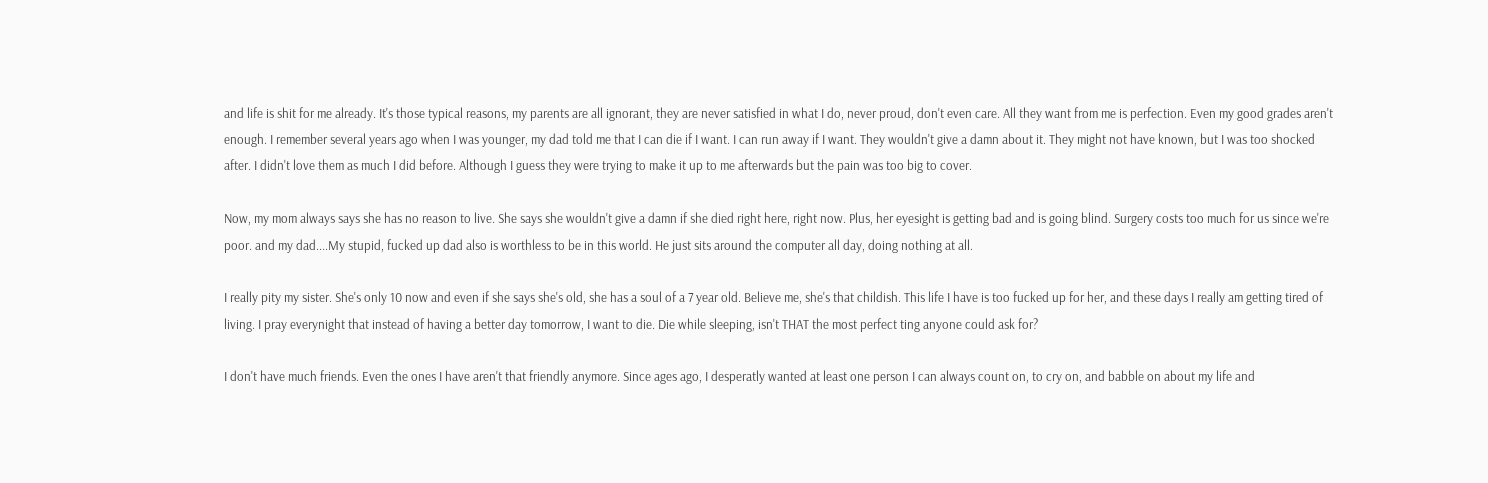and life is shit for me already. It's those typical reasons, my parents are all ignorant, they are never satisfied in what I do, never proud, don't even care. All they want from me is perfection. Even my good grades aren't enough. I remember several years ago when I was younger, my dad told me that I can die if I want. I can run away if I want. They wouldn't give a damn about it. They might not have known, but I was too shocked after. I didn't love them as much I did before. Although I guess they were trying to make it up to me afterwards but the pain was too big to cover.

Now, my mom always says she has no reason to live. She says she wouldn't give a damn if she died right here, right now. Plus, her eyesight is getting bad and is going blind. Surgery costs too much for us since we're poor. and my dad....My stupid, fucked up dad also is worthless to be in this world. He just sits around the computer all day, doing nothing at all.

I really pity my sister. She's only 10 now and even if she says she's old, she has a soul of a 7 year old. Believe me, she's that childish. This life I have is too fucked up for her, and these days I really am getting tired of living. I pray everynight that instead of having a better day tomorrow, I want to die. Die while sleeping, isn't THAT the most perfect ting anyone could ask for?

I don't have much friends. Even the ones I have aren't that friendly anymore. Since ages ago, I desperatly wanted at least one person I can always count on, to cry on, and babble on about my life and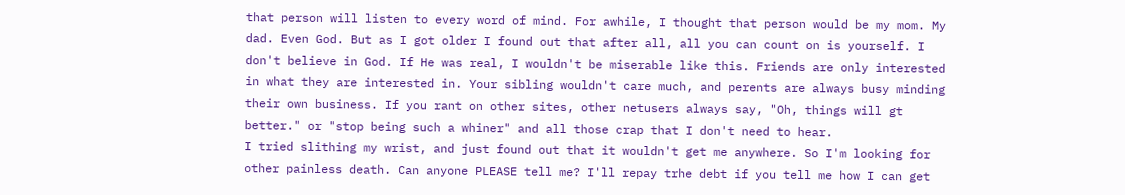that person will listen to every word of mind. For awhile, I thought that person would be my mom. My dad. Even God. But as I got older I found out that after all, all you can count on is yourself. I don't believe in God. If He was real, I wouldn't be miserable like this. Friends are only interested in what they are interested in. Your sibling wouldn't care much, and perents are always busy minding their own business. If you rant on other sites, other netusers always say, "Oh, things will gt better." or "stop being such a whiner" and all those crap that I don't need to hear.
I tried slithing my wrist, and just found out that it wouldn't get me anywhere. So I'm looking for other painless death. Can anyone PLEASE tell me? I'll repay trhe debt if you tell me how I can get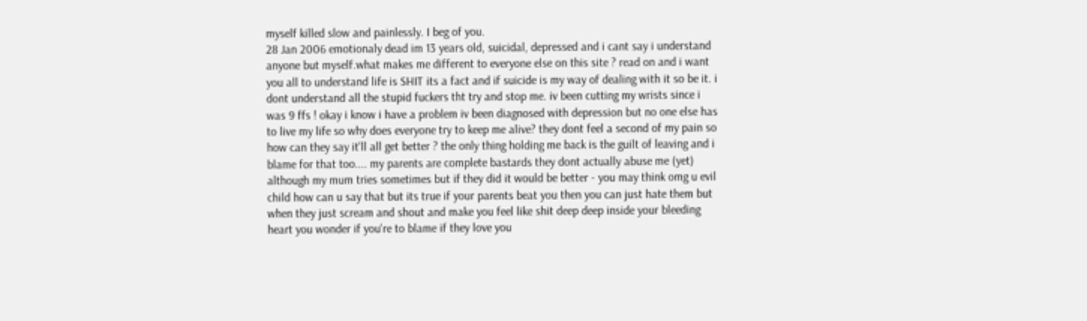myself killed slow and painlessly. I beg of you.
28 Jan 2006 emotionaly dead im 13 years old, suicidal, depressed and i cant say i understand anyone but myself.what makes me different to everyone else on this site ? read on and i want you all to understand life is SHIT its a fact and if suicide is my way of dealing with it so be it. i dont understand all the stupid fuckers tht try and stop me. iv been cutting my wrists since i was 9 ffs ! okay i know i have a problem iv been diagnosed with depression but no one else has to live my life so why does everyone try to keep me alive? they dont feel a second of my pain so how can they say it'll all get better ? the only thing holding me back is the guilt of leaving and i blame for that too.... my parents are complete bastards they dont actually abuse me (yet) although my mum tries sometimes but if they did it would be better - you may think omg u evil child how can u say that but its true if your parents beat you then you can just hate them but when they just scream and shout and make you feel like shit deep deep inside your bleeding heart you wonder if you're to blame if they love you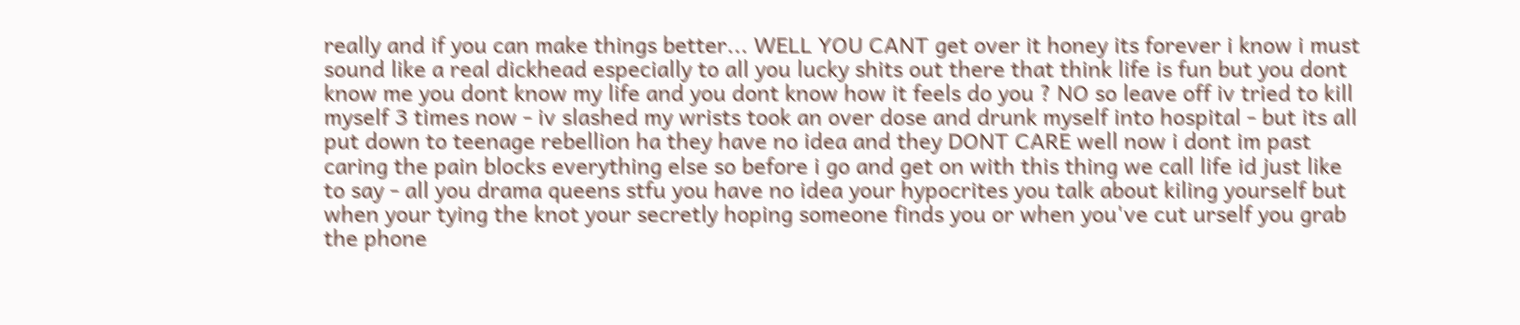really and if you can make things better... WELL YOU CANT get over it honey its forever i know i must sound like a real dickhead especially to all you lucky shits out there that think life is fun but you dont know me you dont know my life and you dont know how it feels do you ? NO so leave off iv tried to kill myself 3 times now - iv slashed my wrists took an over dose and drunk myself into hospital - but its all put down to teenage rebellion ha they have no idea and they DONT CARE well now i dont im past caring the pain blocks everything else so before i go and get on with this thing we call life id just like to say - all you drama queens stfu you have no idea your hypocrites you talk about kiling yourself but when your tying the knot your secretly hoping someone finds you or when you've cut urself you grab the phone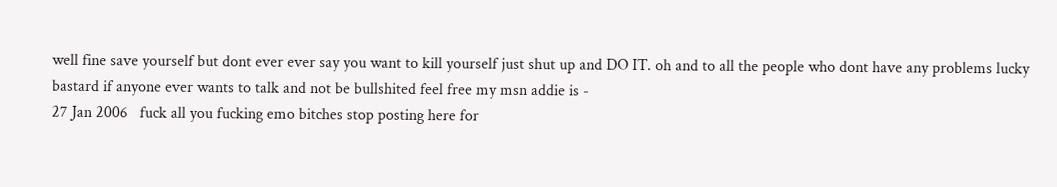well fine save yourself but dont ever ever say you want to kill yourself just shut up and DO IT. oh and to all the people who dont have any problems lucky bastard if anyone ever wants to talk and not be bullshited feel free my msn addie is -
27 Jan 2006   fuck all you fucking emo bitches stop posting here for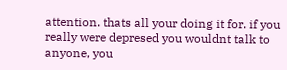attention. thats all your doing it for. if you really were depresed you wouldnt talk to anyone, you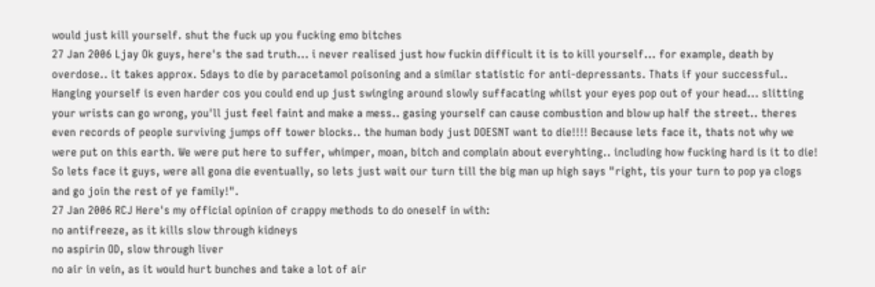would just kill yourself. shut the fuck up you fucking emo bitches
27 Jan 2006 Ljay Ok guys, here's the sad truth... i never realised just how fuckin difficult it is to kill yourself... for example, death by overdose.. it takes approx. 5days to die by paracetamol poisoning and a similar statistic for anti-depressants. Thats if your successful.. Hanging yourself is even harder cos you could end up just swinging around slowly suffacating whilst your eyes pop out of your head... slitting your wrists can go wrong, you'll just feel faint and make a mess.. gasing yourself can cause combustion and blow up half the street.. theres even records of people surviving jumps off tower blocks.. the human body just DOESNT want to die!!!! Because lets face it, thats not why we were put on this earth. We were put here to suffer, whimper, moan, bitch and complain about everyhting.. including how fucking hard is it to die! So lets face it guys, were all gona die eventually, so lets just wait our turn till the big man up high says "right, tis your turn to pop ya clogs and go join the rest of ye family!".
27 Jan 2006 RCJ Here's my official opinion of crappy methods to do oneself in with:
no antifreeze, as it kills slow through kidneys
no aspirin OD, slow through liver
no air in vein, as it would hurt bunches and take a lot of air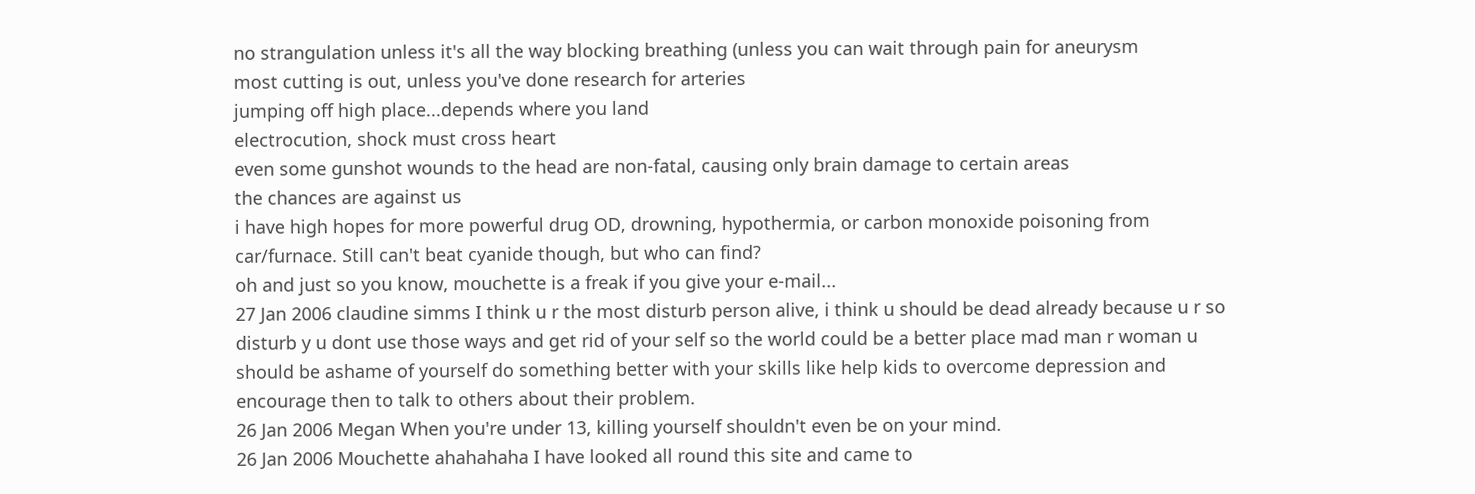no strangulation unless it's all the way blocking breathing (unless you can wait through pain for aneurysm
most cutting is out, unless you've done research for arteries
jumping off high place...depends where you land
electrocution, shock must cross heart
even some gunshot wounds to the head are non-fatal, causing only brain damage to certain areas
the chances are against us
i have high hopes for more powerful drug OD, drowning, hypothermia, or carbon monoxide poisoning from car/furnace. Still can't beat cyanide though, but who can find?
oh and just so you know, mouchette is a freak if you give your e-mail...
27 Jan 2006 claudine simms I think u r the most disturb person alive, i think u should be dead already because u r so disturb y u dont use those ways and get rid of your self so the world could be a better place mad man r woman u should be ashame of yourself do something better with your skills like help kids to overcome depression and encourage then to talk to others about their problem.
26 Jan 2006 Megan When you're under 13, killing yourself shouldn't even be on your mind.
26 Jan 2006 Mouchette ahahahaha I have looked all round this site and came to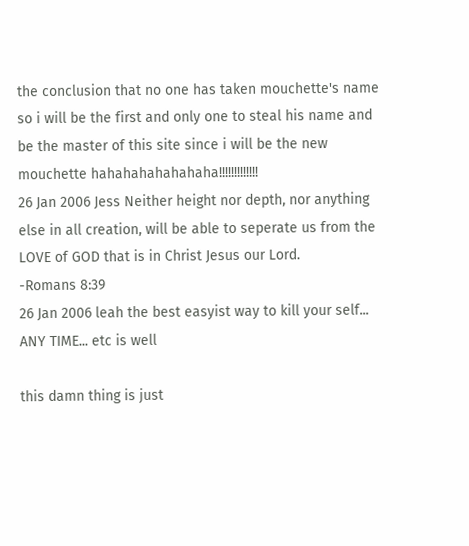the conclusion that no one has taken mouchette's name so i will be the first and only one to steal his name and be the master of this site since i will be the new mouchette hahahahahahahaha!!!!!!!!!!!!!
26 Jan 2006 Jess Neither height nor depth, nor anything else in all creation, will be able to seperate us from the LOVE of GOD that is in Christ Jesus our Lord.
-Romans 8:39
26 Jan 2006 leah the best easyist way to kill your self... ANY TIME... etc is well

this damn thing is just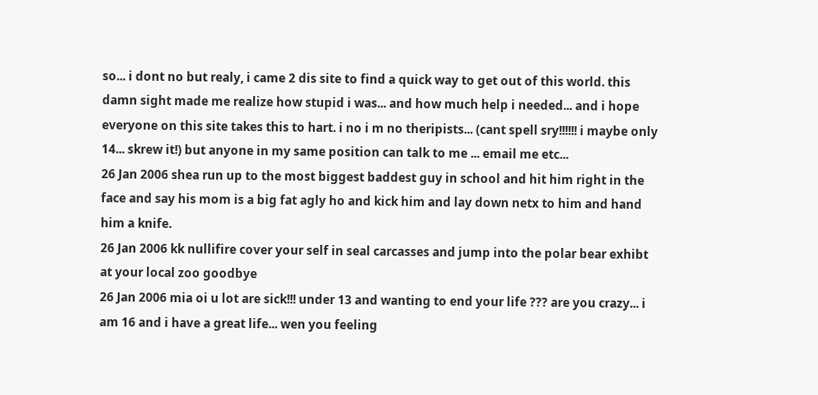so... i dont no but realy, i came 2 dis site to find a quick way to get out of this world. this damn sight made me realize how stupid i was... and how much help i needed... and i hope everyone on this site takes this to hart. i no i m no theripists... (cant spell sry!!!!!! i maybe only 14... skrew it!) but anyone in my same position can talk to me ... email me etc...
26 Jan 2006 shea run up to the most biggest baddest guy in school and hit him right in the face and say his mom is a big fat agly ho and kick him and lay down netx to him and hand him a knife.
26 Jan 2006 kk nullifire cover your self in seal carcasses and jump into the polar bear exhibt at your local zoo goodbye
26 Jan 2006 mia oi u lot are sick!!! under 13 and wanting to end your life ??? are you crazy... i am 16 and i have a great life... wen you feeling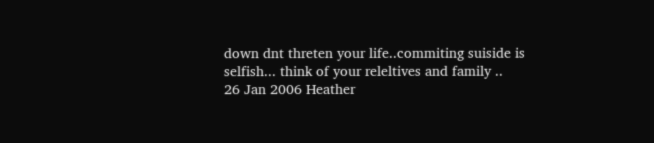down dnt threten your life..commiting suiside is selfish... think of your releltives and family ..
26 Jan 2006 Heather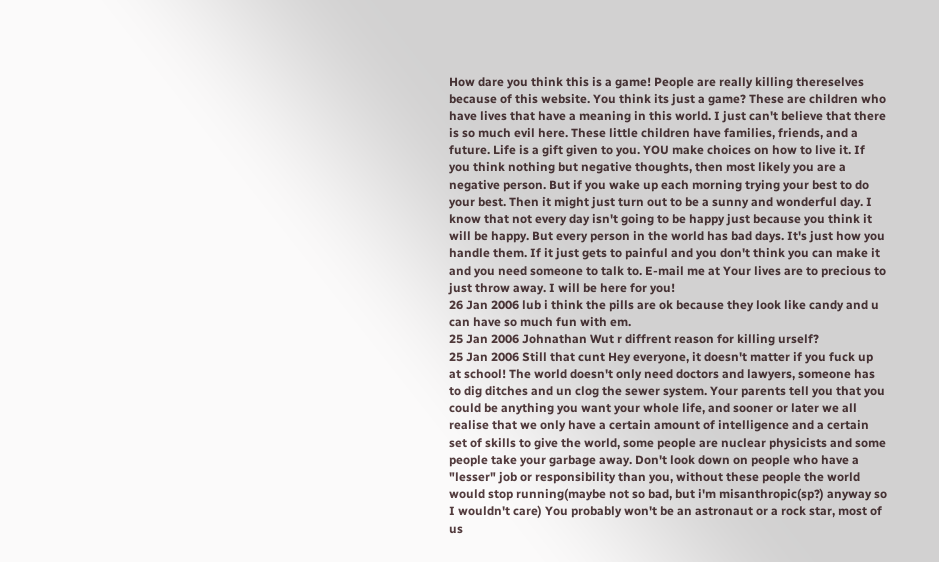How dare you think this is a game! People are really killing thereselves because of this website. You think its just a game? These are children who have lives that have a meaning in this world. I just can't believe that there is so much evil here. These little children have families, friends, and a future. Life is a gift given to you. YOU make choices on how to live it. If you think nothing but negative thoughts, then most likely you are a negative person. But if you wake up each morning trying your best to do your best. Then it might just turn out to be a sunny and wonderful day. I know that not every day isn't going to be happy just because you think it will be happy. But every person in the world has bad days. It's just how you handle them. If it just gets to painful and you don't think you can make it and you need someone to talk to. E-mail me at Your lives are to precious to just throw away. I will be here for you!
26 Jan 2006 lub i think the pills are ok because they look like candy and u can have so much fun with em.
25 Jan 2006 Johnathan Wut r diffrent reason for killing urself?
25 Jan 2006 Still that cunt Hey everyone, it doesn't matter if you fuck up at school! The world doesn't only need doctors and lawyers, someone has to dig ditches and un clog the sewer system. Your parents tell you that you could be anything you want your whole life, and sooner or later we all realise that we only have a certain amount of intelligence and a certain set of skills to give the world, some people are nuclear physicists and some people take your garbage away. Don't look down on people who have a "lesser" job or responsibility than you, without these people the world would stop running(maybe not so bad, but i'm misanthropic(sp?) anyway so I wouldn't care) You probably won't be an astronaut or a rock star, most of us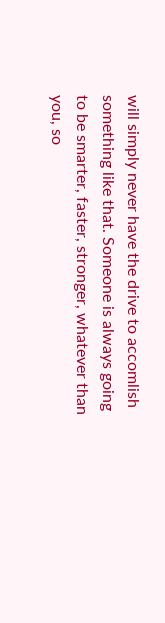will simply never have the drive to accomlish something like that. Someone is always going to be smarter, faster, stronger, whatever than you, so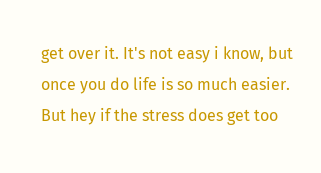get over it. It's not easy i know, but once you do life is so much easier. But hey if the stress does get too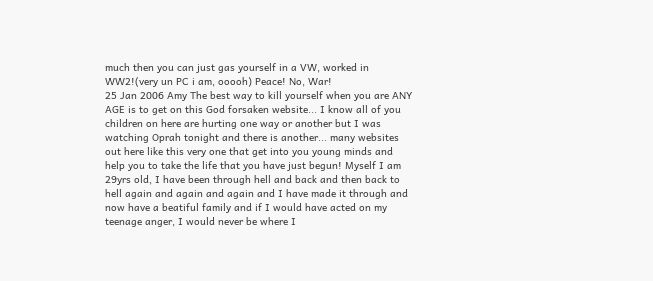much then you can just gas yourself in a VW, worked in WW2!(very un PC i am, ooooh) Peace! No, War!
25 Jan 2006 Amy The best way to kill yourself when you are ANY AGE is to get on this God forsaken website... I know all of you children on here are hurting one way or another but I was watching Oprah tonight and there is another... many websites out here like this very one that get into you young minds and help you to take the life that you have just begun! Myself I am 29yrs old, I have been through hell and back and then back to hell again and again and again and I have made it through and now have a beatiful family and if I would have acted on my teenage anger, I would never be where I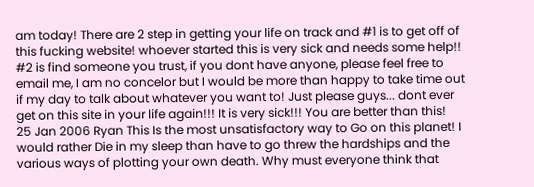am today! There are 2 step in getting your life on track and #1 is to get off of this fucking website! whoever started this is very sick and needs some help!! #2 is find someone you trust, if you dont have anyone, please feel free to email me, I am no concelor but I would be more than happy to take time out if my day to talk about whatever you want to! Just please guys... dont ever get on this site in your life again!!! It is very sick!!! You are better than this!
25 Jan 2006 Ryan This Is the most unsatisfactory way to Go on this planet! I would rather Die in my sleep than have to go threw the hardships and the various ways of plotting your own death. Why must everyone think that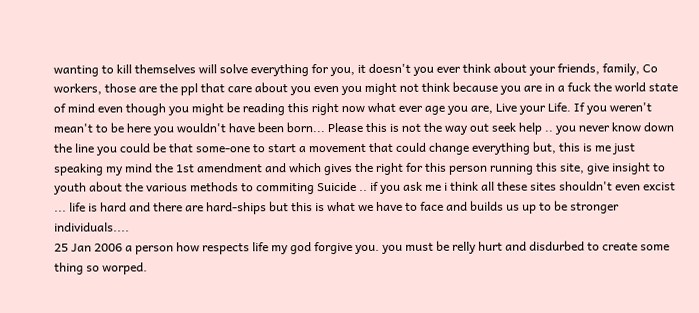wanting to kill themselves will solve everything for you, it doesn't you ever think about your friends, family, Co workers, those are the ppl that care about you even you might not think because you are in a fuck the world state of mind even though you might be reading this right now what ever age you are, Live your Life. If you weren't mean't to be here you wouldn't have been born... Please this is not the way out seek help .. you never know down the line you could be that some-one to start a movement that could change everything but, this is me just speaking my mind the 1st amendment and which gives the right for this person running this site, give insight to youth about the various methods to commiting Suicide .. if you ask me i think all these sites shouldn't even excist ... life is hard and there are hard-ships but this is what we have to face and builds us up to be stronger individuals....
25 Jan 2006 a person how respects life my god forgive you. you must be relly hurt and disdurbed to create some thing so worped.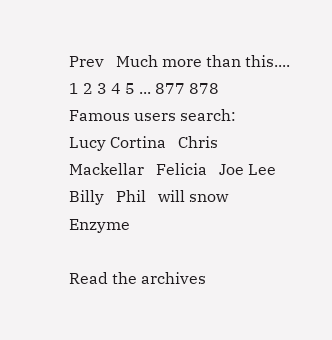Prev   Much more than this....
1 2 3 4 5 ... 877 878
Famous users search:
Lucy Cortina   Chris   Mackellar   Felicia   Joe Lee   Billy   Phil   will snow   Enzyme

Read the archives